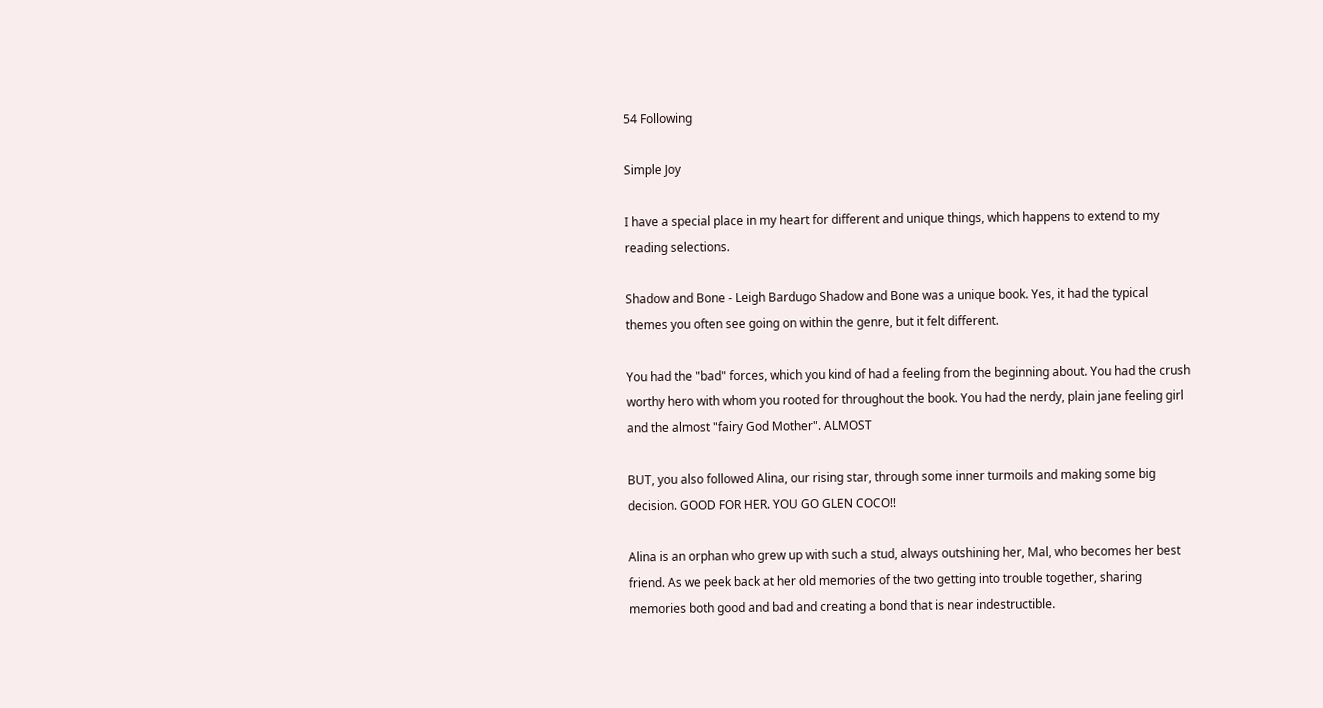54 Following

Simple Joy

I have a special place in my heart for different and unique things, which happens to extend to my reading selections.

Shadow and Bone - Leigh Bardugo Shadow and Bone was a unique book. Yes, it had the typical themes you often see going on within the genre, but it felt different.

You had the "bad" forces, which you kind of had a feeling from the beginning about. You had the crush worthy hero with whom you rooted for throughout the book. You had the nerdy, plain jane feeling girl and the almost "fairy God Mother". ALMOST

BUT, you also followed Alina, our rising star, through some inner turmoils and making some big decision. GOOD FOR HER. YOU GO GLEN COCO!!

Alina is an orphan who grew up with such a stud, always outshining her, Mal, who becomes her best friend. As we peek back at her old memories of the two getting into trouble together, sharing memories both good and bad and creating a bond that is near indestructible.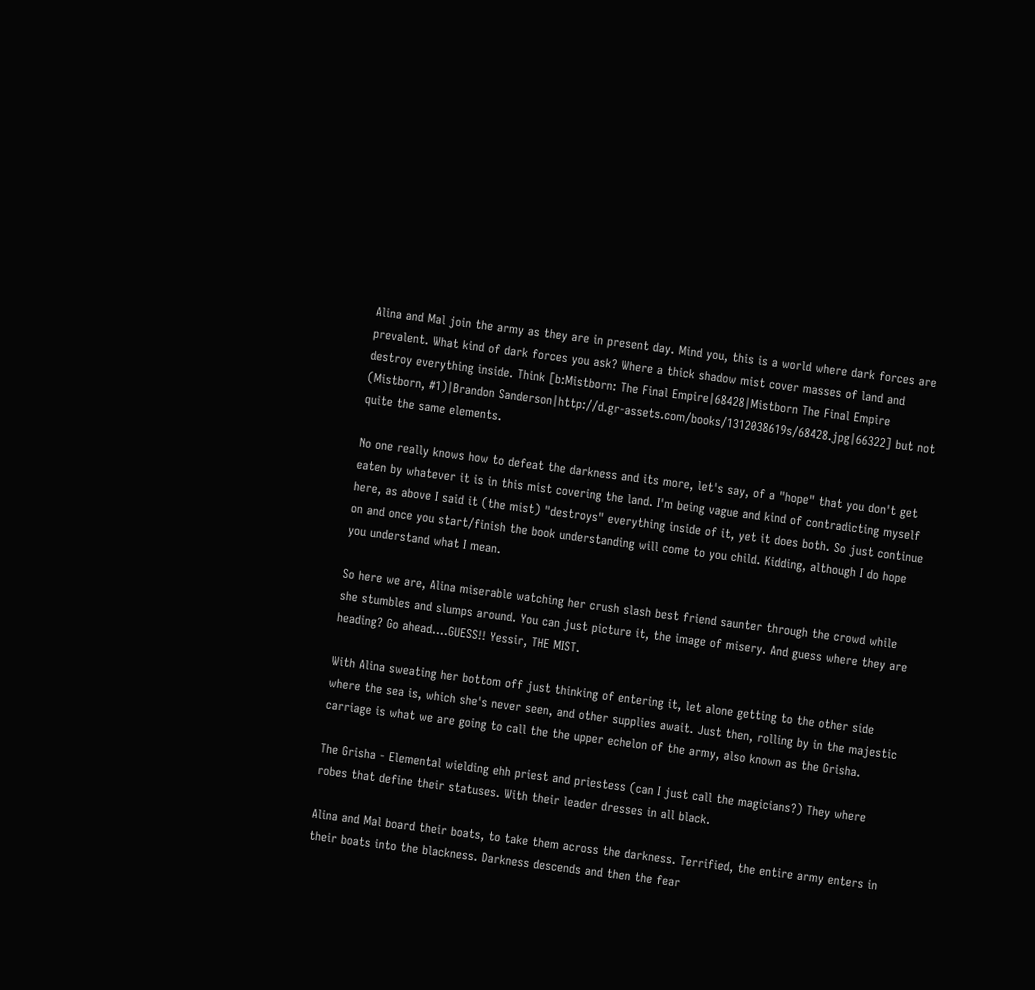Alina and Mal join the army as they are in present day. Mind you, this is a world where dark forces are prevalent. What kind of dark forces you ask? Where a thick shadow mist cover masses of land and destroy everything inside. Think [b:Mistborn: The Final Empire|68428|Mistborn The Final Empire (Mistborn, #1)|Brandon Sanderson|http://d.gr-assets.com/books/1312038619s/68428.jpg|66322] but not quite the same elements.

No one really knows how to defeat the darkness and its more, let's say, of a "hope" that you don't get eaten by whatever it is in this mist covering the land. I'm being vague and kind of contradicting myself here, as above I said it (the mist) "destroys" everything inside of it, yet it does both. So just continue on and once you start/finish the book understanding will come to you child. Kidding, although I do hope you understand what I mean.

So here we are, Alina miserable watching her crush slash best friend saunter through the crowd while she stumbles and slumps around. You can just picture it, the image of misery. And guess where they are heading? Go ahead....GUESS!! Yessir, THE MIST.

With Alina sweating her bottom off just thinking of entering it, let alone getting to the other side where the sea is, which she's never seen, and other supplies await. Just then, rolling by in the majestic carriage is what we are going to call the the upper echelon of the army, also known as the Grisha.

The Grisha - Elemental wielding ehh priest and priestess (can I just call the magicians?) They where robes that define their statuses. With their leader dresses in all black.

Alina and Mal board their boats, to take them across the darkness. Terrified, the entire army enters in their boats into the blackness. Darkness descends and then the fear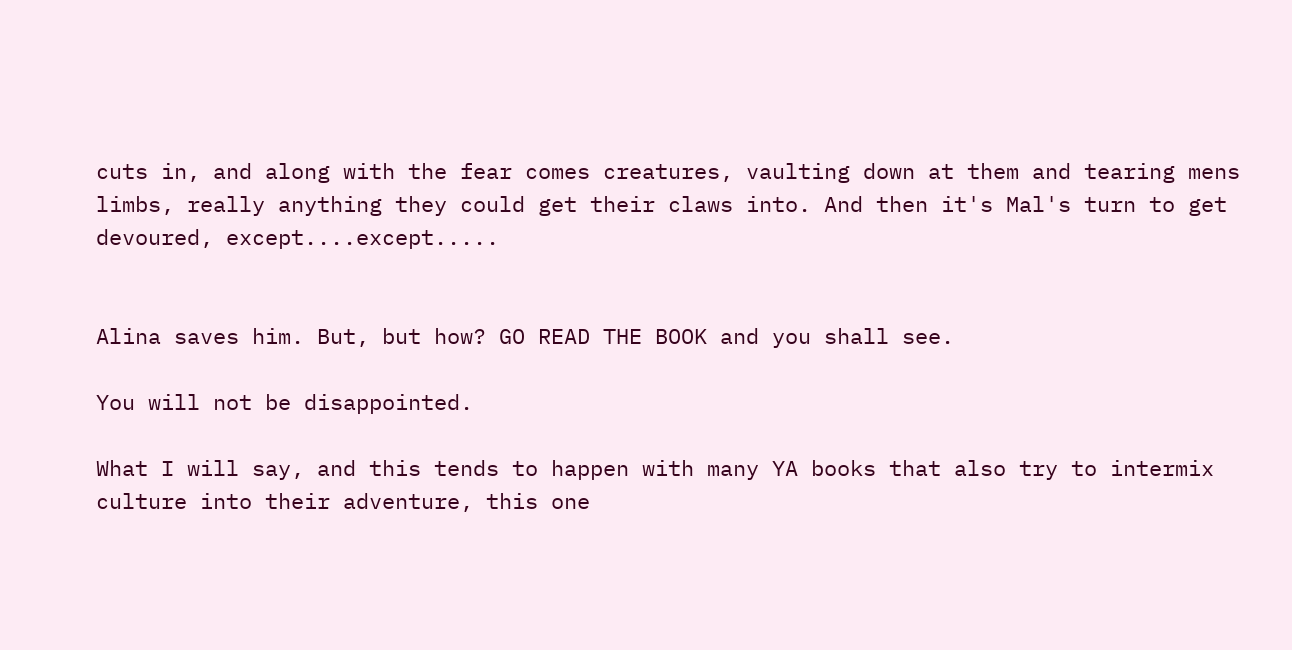cuts in, and along with the fear comes creatures, vaulting down at them and tearing mens limbs, really anything they could get their claws into. And then it's Mal's turn to get devoured, except....except.....


Alina saves him. But, but how? GO READ THE BOOK and you shall see.

You will not be disappointed.

What I will say, and this tends to happen with many YA books that also try to intermix culture into their adventure, this one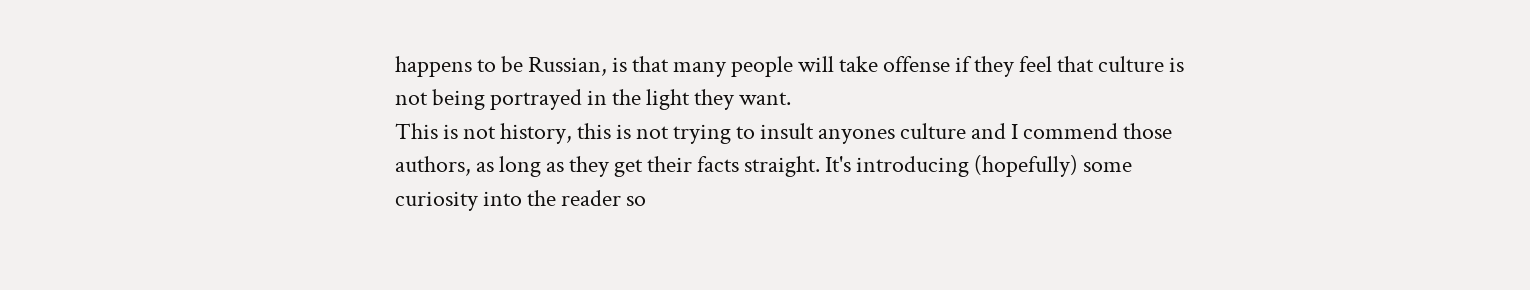happens to be Russian, is that many people will take offense if they feel that culture is not being portrayed in the light they want.
This is not history, this is not trying to insult anyones culture and I commend those authors, as long as they get their facts straight. It's introducing (hopefully) some curiosity into the reader so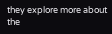they explore more about the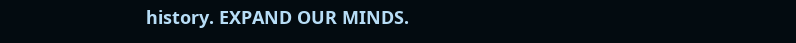history. EXPAND OUR MINDS.